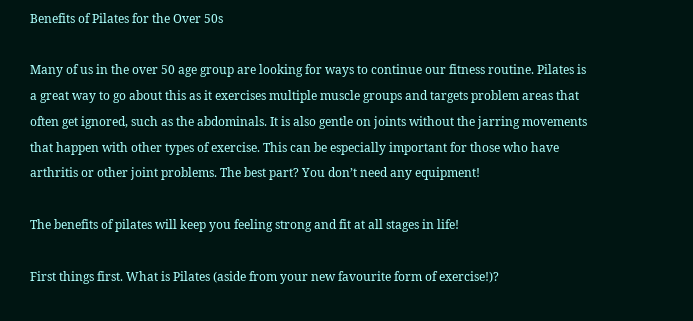Benefits of Pilates for the Over 50s

Many of us in the over 50 age group are looking for ways to continue our fitness routine. Pilates is a great way to go about this as it exercises multiple muscle groups and targets problem areas that often get ignored, such as the abdominals. It is also gentle on joints without the jarring movements that happen with other types of exercise. This can be especially important for those who have arthritis or other joint problems. The best part? You don’t need any equipment!

The benefits of pilates will keep you feeling strong and fit at all stages in life!

First things first. What is Pilates (aside from your new favourite form of exercise!)?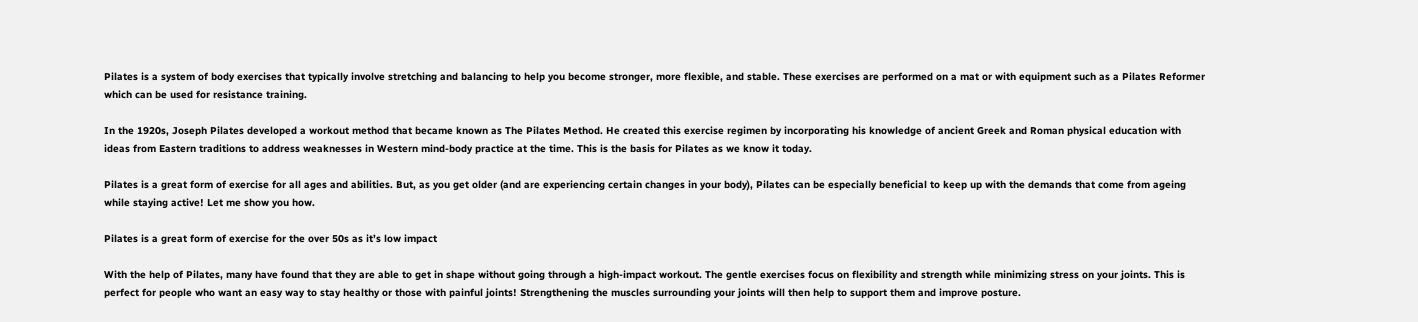Pilates is a system of body exercises that typically involve stretching and balancing to help you become stronger, more flexible, and stable. These exercises are performed on a mat or with equipment such as a Pilates Reformer which can be used for resistance training.

In the 1920s, Joseph Pilates developed a workout method that became known as The Pilates Method. He created this exercise regimen by incorporating his knowledge of ancient Greek and Roman physical education with ideas from Eastern traditions to address weaknesses in Western mind-body practice at the time. This is the basis for Pilates as we know it today.

Pilates is a great form of exercise for all ages and abilities. But, as you get older (and are experiencing certain changes in your body), Pilates can be especially beneficial to keep up with the demands that come from ageing while staying active! Let me show you how.

Pilates is a great form of exercise for the over 50s as it’s low impact

With the help of Pilates, many have found that they are able to get in shape without going through a high-impact workout. The gentle exercises focus on flexibility and strength while minimizing stress on your joints. This is perfect for people who want an easy way to stay healthy or those with painful joints! Strengthening the muscles surrounding your joints will then help to support them and improve posture.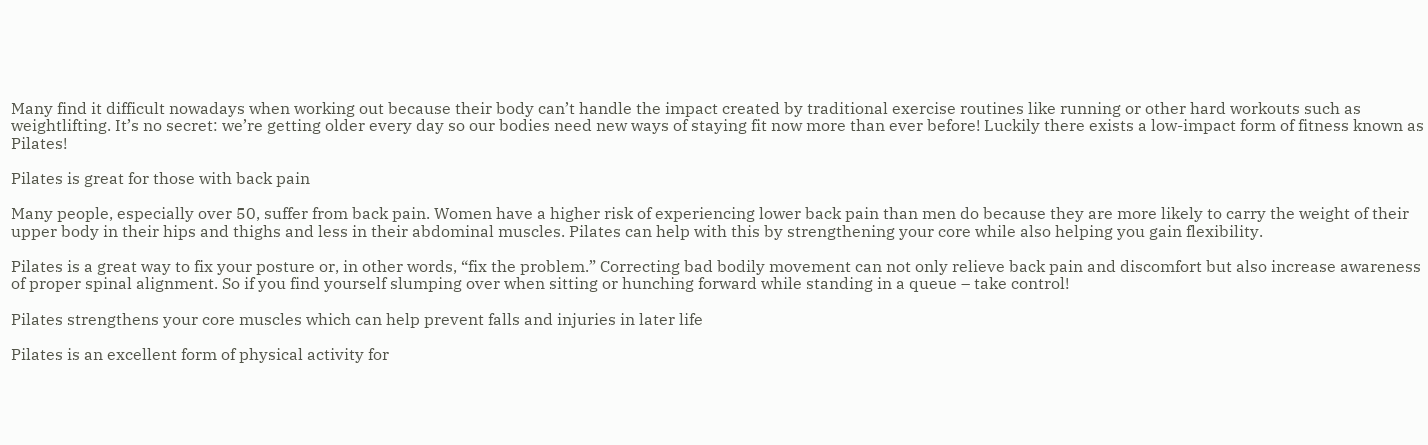Many find it difficult nowadays when working out because their body can’t handle the impact created by traditional exercise routines like running or other hard workouts such as weightlifting. It’s no secret: we’re getting older every day so our bodies need new ways of staying fit now more than ever before! Luckily there exists a low-impact form of fitness known as Pilates!

Pilates is great for those with back pain

Many people, especially over 50, suffer from back pain. Women have a higher risk of experiencing lower back pain than men do because they are more likely to carry the weight of their upper body in their hips and thighs and less in their abdominal muscles. Pilates can help with this by strengthening your core while also helping you gain flexibility.

Pilates is a great way to fix your posture or, in other words, “fix the problem.” Correcting bad bodily movement can not only relieve back pain and discomfort but also increase awareness of proper spinal alignment. So if you find yourself slumping over when sitting or hunching forward while standing in a queue – take control!

Pilates strengthens your core muscles which can help prevent falls and injuries in later life

Pilates is an excellent form of physical activity for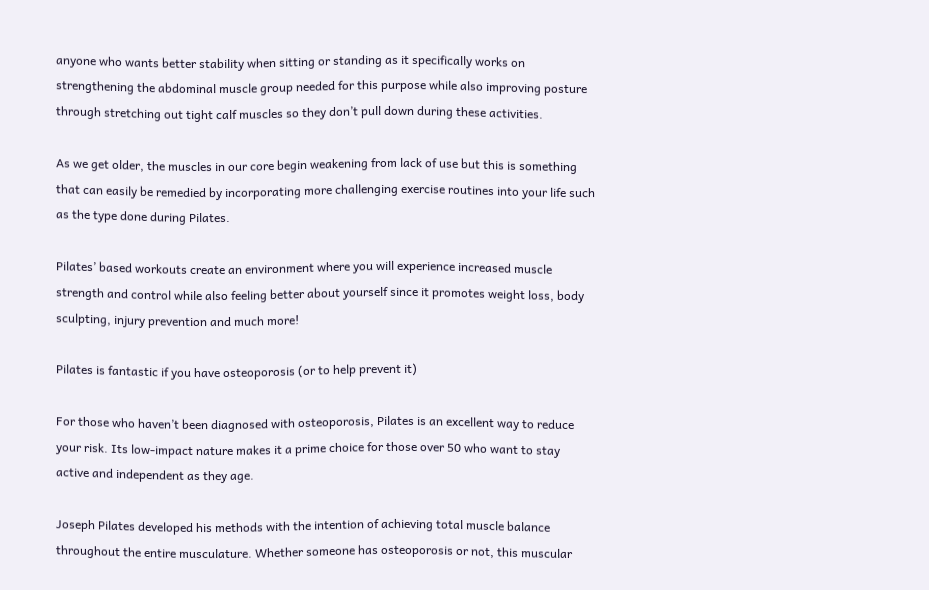anyone who wants better stability when sitting or standing as it specifically works on strengthening the abdominal muscle group needed for this purpose while also improving posture through stretching out tight calf muscles so they don’t pull down during these activities.

As we get older, the muscles in our core begin weakening from lack of use but this is something that can easily be remedied by incorporating more challenging exercise routines into your life such as the type done during Pilates.

Pilates’ based workouts create an environment where you will experience increased muscle strength and control while also feeling better about yourself since it promotes weight loss, body sculpting, injury prevention and much more!

Pilates is fantastic if you have osteoporosis (or to help prevent it)

For those who haven’t been diagnosed with osteoporosis, Pilates is an excellent way to reduce your risk. Its low-impact nature makes it a prime choice for those over 50 who want to stay active and independent as they age.

Joseph Pilates developed his methods with the intention of achieving total muscle balance throughout the entire musculature. Whether someone has osteoporosis or not, this muscular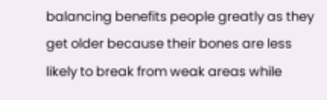balancing benefits people greatly as they get older because their bones are less likely to break from weak areas while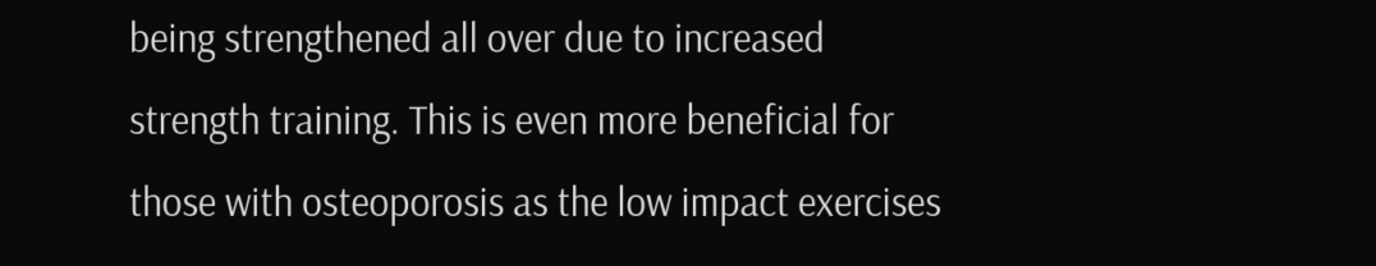being strengthened all over due to increased strength training. This is even more beneficial for those with osteoporosis as the low impact exercises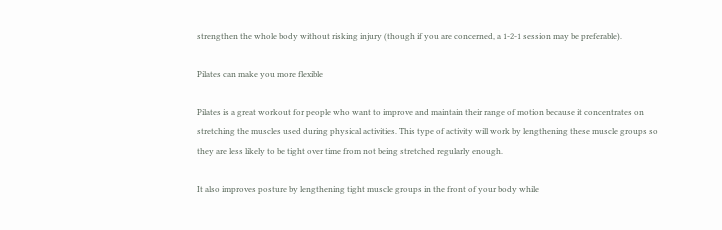strengthen the whole body without risking injury (though if you are concerned, a 1-2-1 session may be preferable).

Pilates can make you more flexible

Pilates is a great workout for people who want to improve and maintain their range of motion because it concentrates on stretching the muscles used during physical activities. This type of activity will work by lengthening these muscle groups so they are less likely to be tight over time from not being stretched regularly enough.

It also improves posture by lengthening tight muscle groups in the front of your body while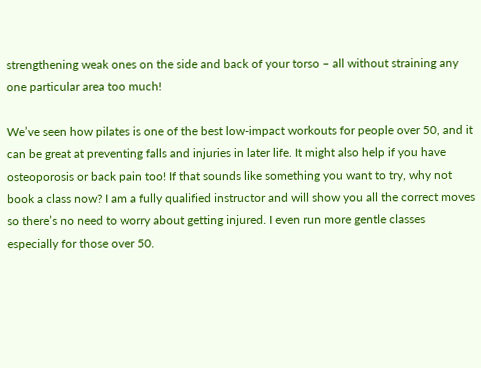strengthening weak ones on the side and back of your torso – all without straining any one particular area too much!

We’ve seen how pilates is one of the best low-impact workouts for people over 50, and it can be great at preventing falls and injuries in later life. It might also help if you have osteoporosis or back pain too! If that sounds like something you want to try, why not book a class now? I am a fully qualified instructor and will show you all the correct moves so there’s no need to worry about getting injured. I even run more gentle classes especially for those over 50.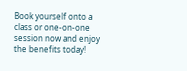Book yourself onto a class or one-on-one session now and enjoy the benefits today!